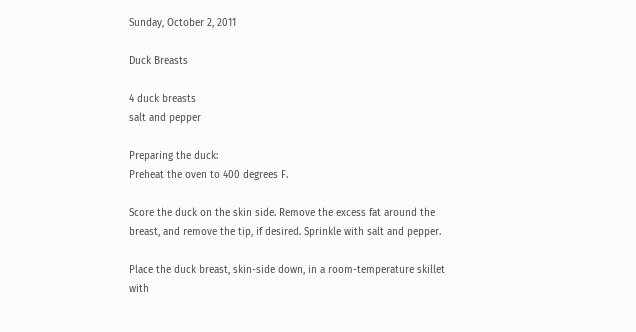Sunday, October 2, 2011

Duck Breasts

4 duck breasts
salt and pepper

Preparing the duck:
Preheat the oven to 400 degrees F.

Score the duck on the skin side. Remove the excess fat around the breast, and remove the tip, if desired. Sprinkle with salt and pepper.

Place the duck breast, skin-side down, in a room-temperature skillet with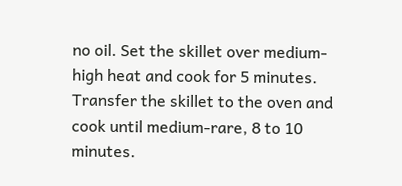no oil. Set the skillet over medium-high heat and cook for 5 minutes. Transfer the skillet to the oven and cook until medium-rare, 8 to 10 minutes.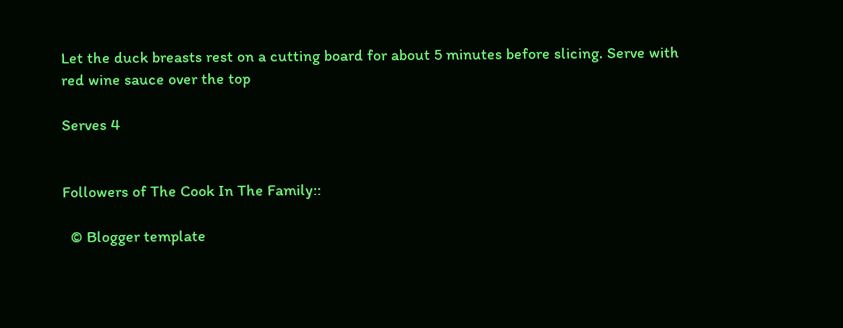Let the duck breasts rest on a cutting board for about 5 minutes before slicing. Serve with red wine sauce over the top

Serves 4


Followers of The Cook In The Family::

  © Blogger template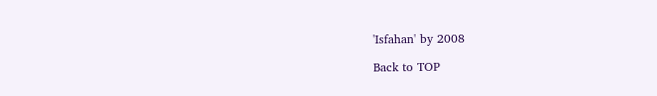'Isfahan' by 2008

Back to TOP